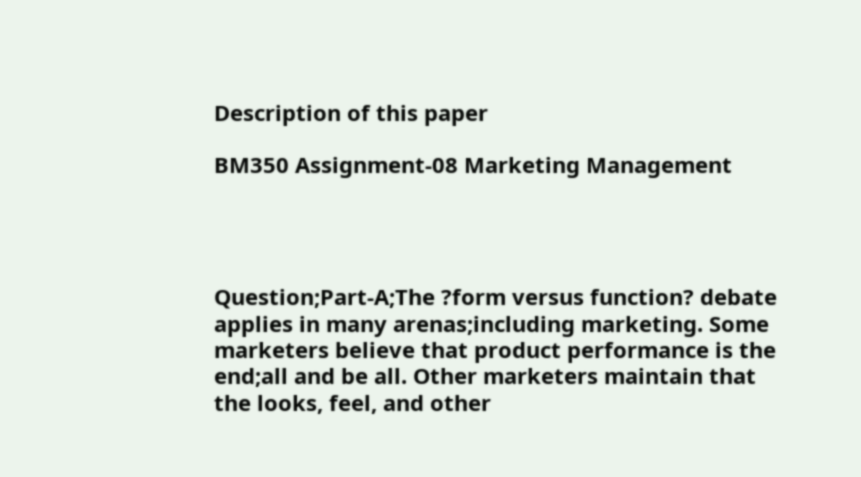Description of this paper

BM350 Assignment-08 Marketing Management




Question;Part-A;The ?form versus function? debate applies in many arenas;including marketing. Some marketers believe that product performance is the end;all and be all. Other marketers maintain that the looks, feel, and other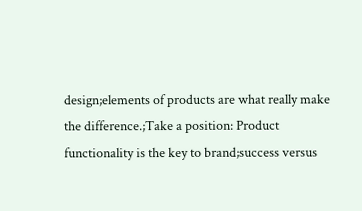design;elements of products are what really make the difference.;Take a position: Product functionality is the key to brand;success versus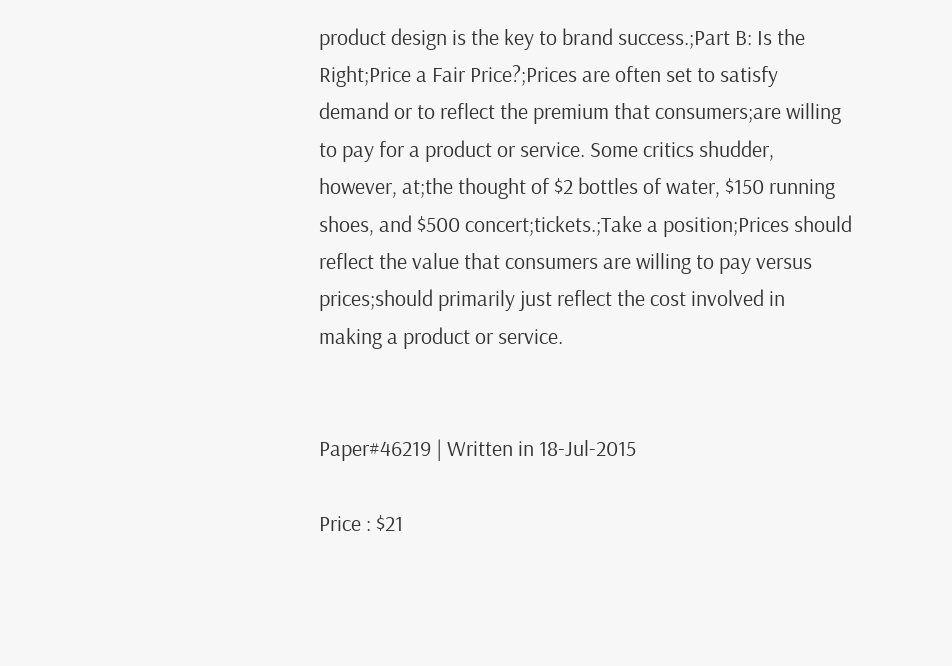product design is the key to brand success.;Part B: Is the Right;Price a Fair Price?;Prices are often set to satisfy demand or to reflect the premium that consumers;are willing to pay for a product or service. Some critics shudder, however, at;the thought of $2 bottles of water, $150 running shoes, and $500 concert;tickets.;Take a position;Prices should reflect the value that consumers are willing to pay versus prices;should primarily just reflect the cost involved in making a product or service.


Paper#46219 | Written in 18-Jul-2015

Price : $21